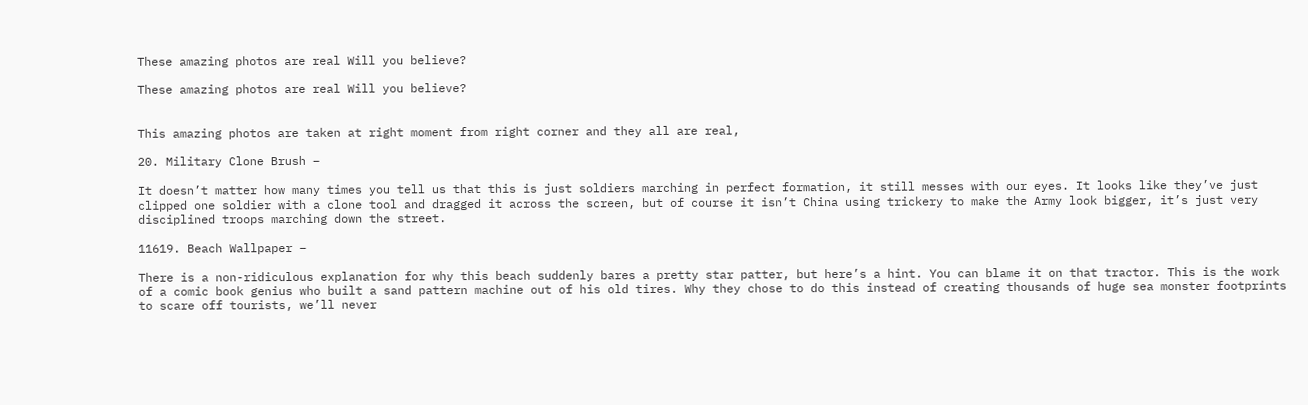These amazing photos are real Will you believe?

These amazing photos are real Will you believe?


This amazing photos are taken at right moment from right corner and they all are real,

20. Military Clone Brush –

It doesn’t matter how many times you tell us that this is just soldiers marching in perfect formation, it still messes with our eyes. It looks like they’ve just clipped one soldier with a clone tool and dragged it across the screen, but of course it isn’t China using trickery to make the Army look bigger, it’s just very disciplined troops marching down the street.

11619. Beach Wallpaper –

There is a non-ridiculous explanation for why this beach suddenly bares a pretty star patter, but here’s a hint. You can blame it on that tractor. This is the work of a comic book genius who built a sand pattern machine out of his old tires. Why they chose to do this instead of creating thousands of huge sea monster footprints to scare off tourists, we’ll never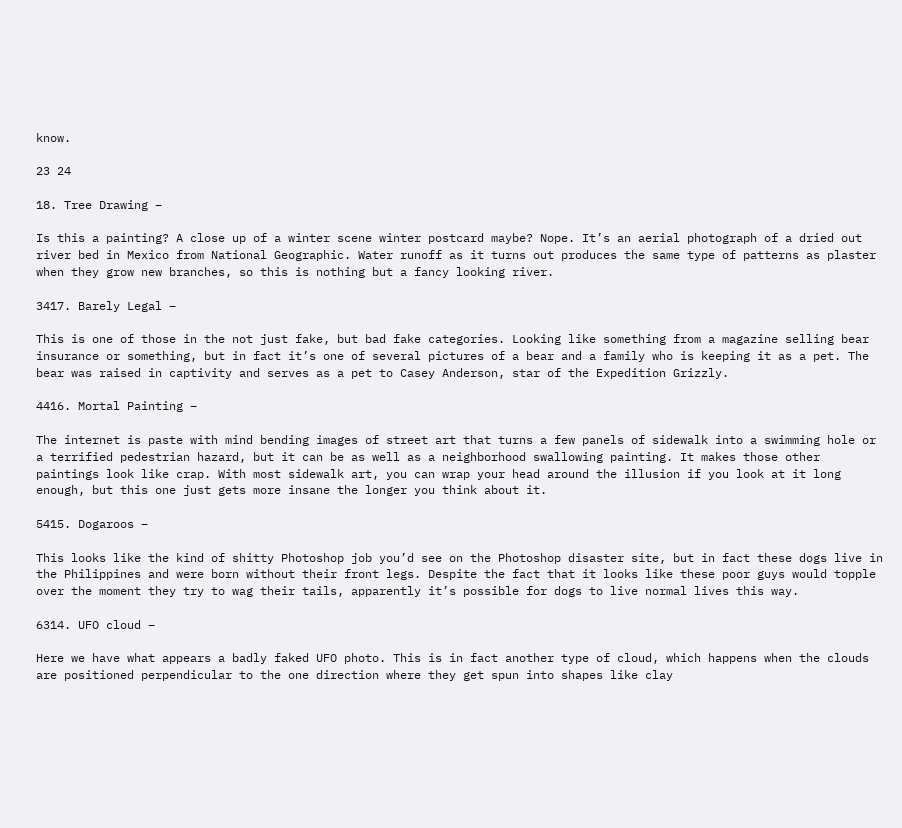know.

23 24

18. Tree Drawing –

Is this a painting? A close up of a winter scene winter postcard maybe? Nope. It’s an aerial photograph of a dried out river bed in Mexico from National Geographic. Water runoff as it turns out produces the same type of patterns as plaster when they grow new branches, so this is nothing but a fancy looking river.

3417. Barely Legal –

This is one of those in the not just fake, but bad fake categories. Looking like something from a magazine selling bear insurance or something, but in fact it’s one of several pictures of a bear and a family who is keeping it as a pet. The bear was raised in captivity and serves as a pet to Casey Anderson, star of the Expedition Grizzly.

4416. Mortal Painting –

The internet is paste with mind bending images of street art that turns a few panels of sidewalk into a swimming hole or a terrified pedestrian hazard, but it can be as well as a neighborhood swallowing painting. It makes those other paintings look like crap. With most sidewalk art, you can wrap your head around the illusion if you look at it long enough, but this one just gets more insane the longer you think about it.

5415. Dogaroos –

This looks like the kind of shitty Photoshop job you’d see on the Photoshop disaster site, but in fact these dogs live in the Philippines and were born without their front legs. Despite the fact that it looks like these poor guys would topple over the moment they try to wag their tails, apparently it’s possible for dogs to live normal lives this way.

6314. UFO cloud –

Here we have what appears a badly faked UFO photo. This is in fact another type of cloud, which happens when the clouds are positioned perpendicular to the one direction where they get spun into shapes like clay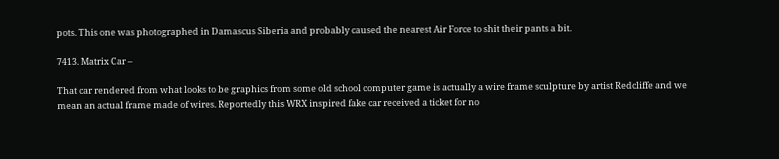pots. This one was photographed in Damascus Siberia and probably caused the nearest Air Force to shit their pants a bit.

7413. Matrix Car –

That car rendered from what looks to be graphics from some old school computer game is actually a wire frame sculpture by artist Redcliffe and we mean an actual frame made of wires. Reportedly this WRX inspired fake car received a ticket for no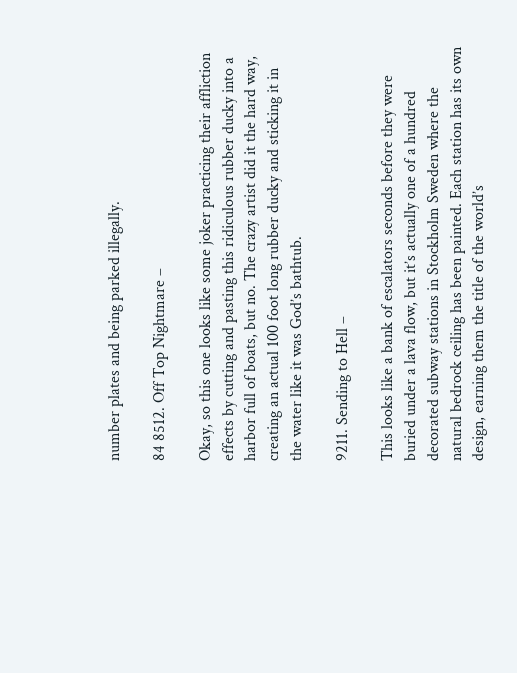number plates and being parked illegally.

84 8512. Off Top Nightmare –

Okay, so this one looks like some joker practicing their affliction effects by cutting and pasting this ridiculous rubber ducky into a harbor full of boats, but no. The crazy artist did it the hard way, creating an actual 100 foot long rubber ducky and sticking it in the water like it was God’s bathtub.

9211. Sending to Hell –

This looks like a bank of escalators seconds before they were buried under a lava flow, but it’s actually one of a hundred decorated subway stations in Stockholm Sweden where the natural bedrock ceiling has been painted. Each station has its own design, earning them the title of the world’s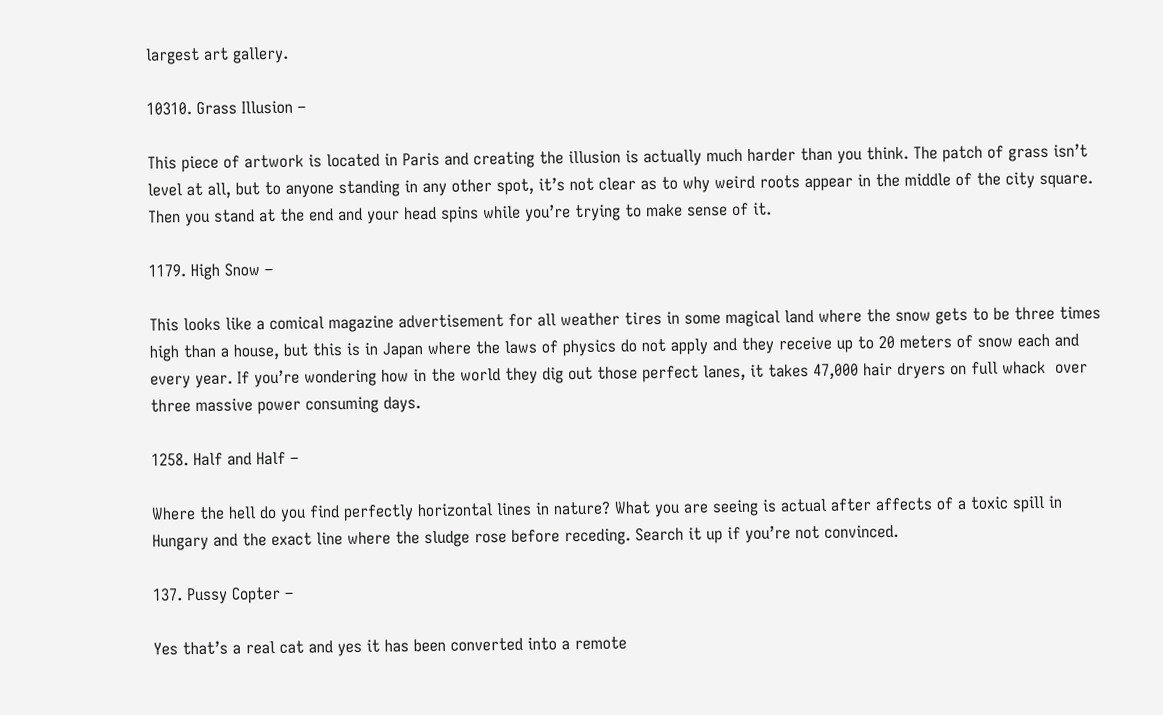largest art gallery.

10310. Grass Illusion –

This piece of artwork is located in Paris and creating the illusion is actually much harder than you think. The patch of grass isn’t level at all, but to anyone standing in any other spot, it’s not clear as to why weird roots appear in the middle of the city square. Then you stand at the end and your head spins while you’re trying to make sense of it.

1179. High Snow –

This looks like a comical magazine advertisement for all weather tires in some magical land where the snow gets to be three times high than a house, but this is in Japan where the laws of physics do not apply and they receive up to 20 meters of snow each and every year. If you’re wondering how in the world they dig out those perfect lanes, it takes 47,000 hair dryers on full whack  over three massive power consuming days.

1258. Half and Half –

Where the hell do you find perfectly horizontal lines in nature? What you are seeing is actual after affects of a toxic spill in Hungary and the exact line where the sludge rose before receding. Search it up if you’re not convinced.

137. Pussy Copter –

Yes that’s a real cat and yes it has been converted into a remote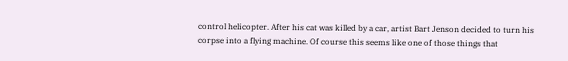control helicopter. After his cat was killed by a car, artist Bart Jenson decided to turn his corpse into a flying machine. Of course this seems like one of those things that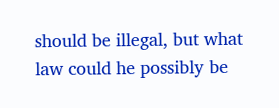should be illegal, but what law could he possibly be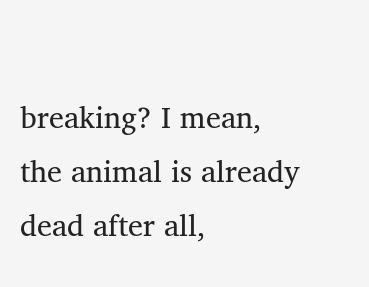breaking? I mean, the animal is already dead after all,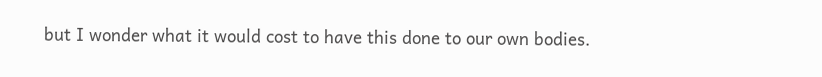but I wonder what it would cost to have this done to our own bodies.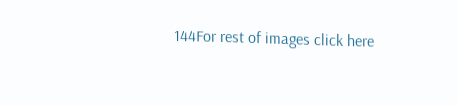144For rest of images click here